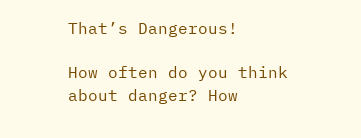That’s Dangerous!

How often do you think about danger? How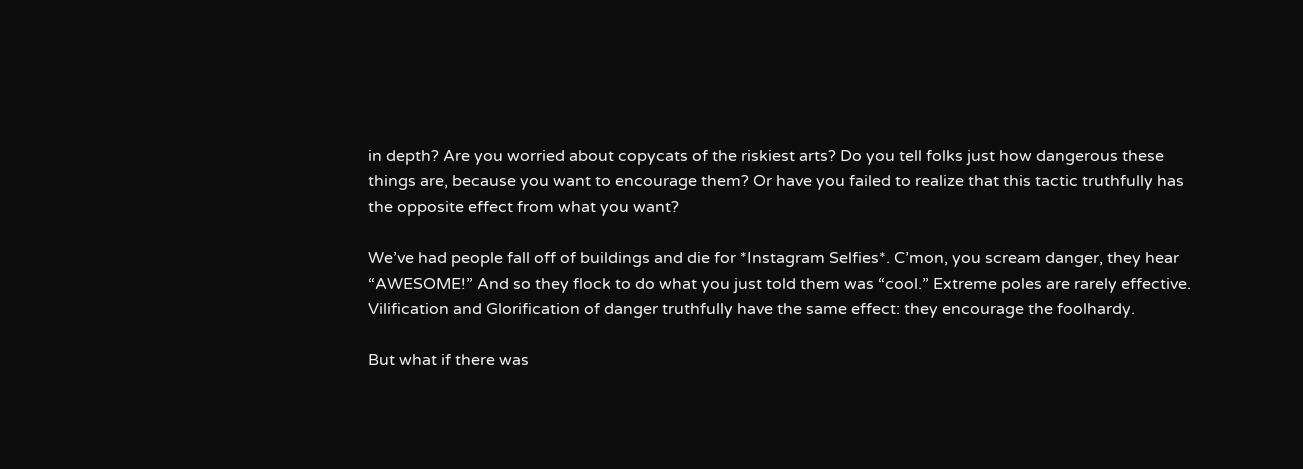in depth? Are you worried about copycats of the riskiest arts? Do you tell folks just how dangerous these things are, because you want to encourage them? Or have you failed to realize that this tactic truthfully has the opposite effect from what you want?

We’ve had people fall off of buildings and die for *Instagram Selfies*. C’mon, you scream danger, they hear “AWESOME!” And so they flock to do what you just told them was “cool.” Extreme poles are rarely effective. Vilification and Glorification of danger truthfully have the same effect: they encourage the foolhardy.

But what if there was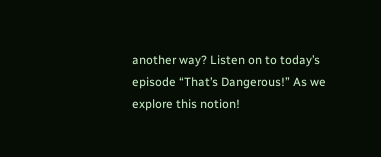another way? Listen on to today’s episode “That’s Dangerous!” As we explore this notion!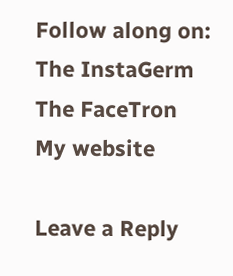Follow along on:
The InstaGerm
The FaceTron
My website

Leave a Reply